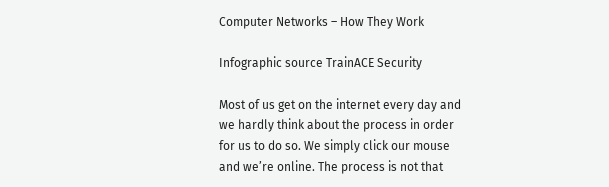Computer Networks – How They Work

Infographic source TrainACE Security

Most of us get on the internet every day and we hardly think about the process in order for us to do so. We simply click our mouse and we’re online. The process is not that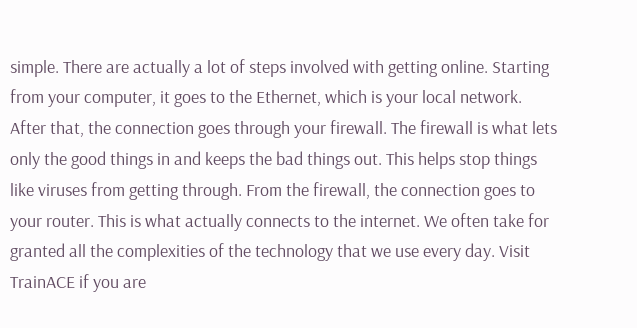simple. There are actually a lot of steps involved with getting online. Starting from your computer, it goes to the Ethernet, which is your local network. After that, the connection goes through your firewall. The firewall is what lets only the good things in and keeps the bad things out. This helps stop things like viruses from getting through. From the firewall, the connection goes to your router. This is what actually connects to the internet. We often take for granted all the complexities of the technology that we use every day. Visit TrainACE if you are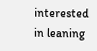interested in leaning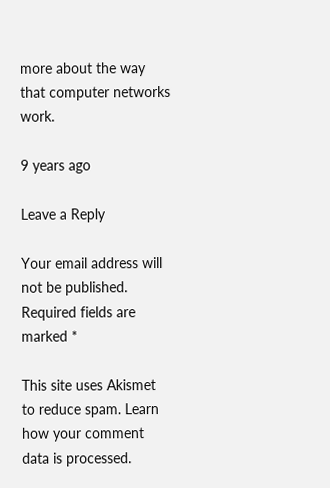more about the way that computer networks work.

9 years ago

Leave a Reply

Your email address will not be published. Required fields are marked *

This site uses Akismet to reduce spam. Learn how your comment data is processed.